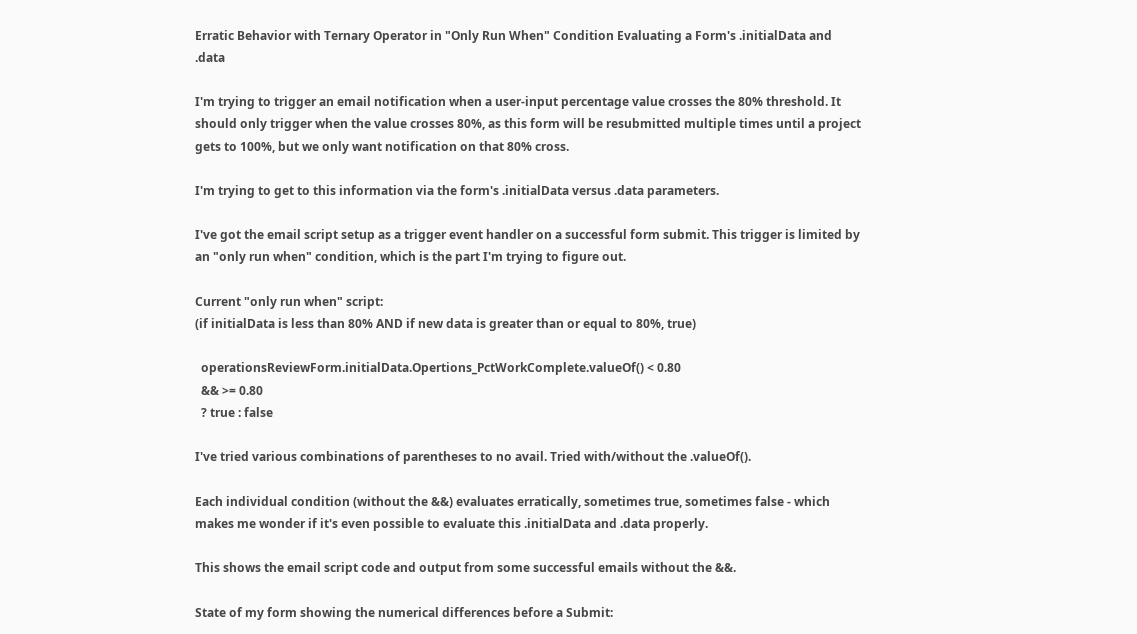Erratic Behavior with Ternary Operator in "Only Run When" Condition Evaluating a Form's .initialData and .data

I'm trying to trigger an email notification when a user-input percentage value crosses the 80% threshold. It should only trigger when the value crosses 80%, as this form will be resubmitted multiple times until a project gets to 100%, but we only want notification on that 80% cross.

I'm trying to get to this information via the form's .initialData versus .data parameters.

I've got the email script setup as a trigger event handler on a successful form submit. This trigger is limited by an "only run when" condition, which is the part I'm trying to figure out.

Current "only run when" script:
(if initialData is less than 80% AND if new data is greater than or equal to 80%, true)

  operationsReviewForm.initialData.Opertions_PctWorkComplete.valueOf() < 0.80
  && >= 0.80
  ? true : false

I've tried various combinations of parentheses to no avail. Tried with/without the .valueOf().

Each individual condition (without the &&) evaluates erratically, sometimes true, sometimes false - which makes me wonder if it's even possible to evaluate this .initialData and .data properly.

This shows the email script code and output from some successful emails without the &&.

State of my form showing the numerical differences before a Submit: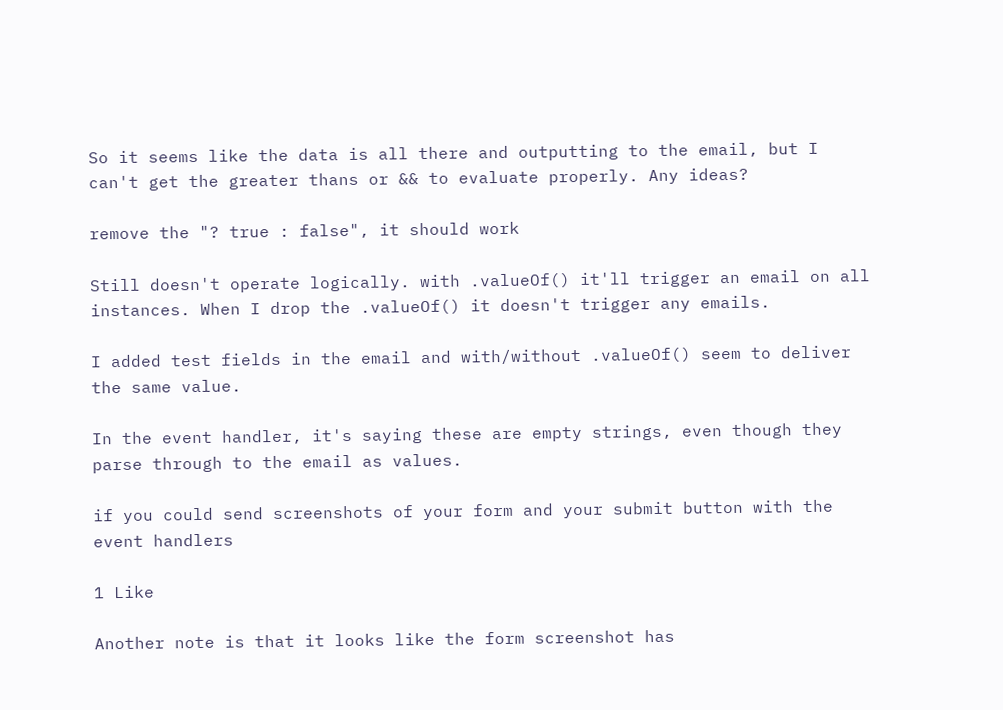So it seems like the data is all there and outputting to the email, but I can't get the greater thans or && to evaluate properly. Any ideas?

remove the "? true : false", it should work

Still doesn't operate logically. with .valueOf() it'll trigger an email on all instances. When I drop the .valueOf() it doesn't trigger any emails.

I added test fields in the email and with/without .valueOf() seem to deliver the same value.

In the event handler, it's saying these are empty strings, even though they parse through to the email as values.

if you could send screenshots of your form and your submit button with the event handlers

1 Like

Another note is that it looks like the form screenshot has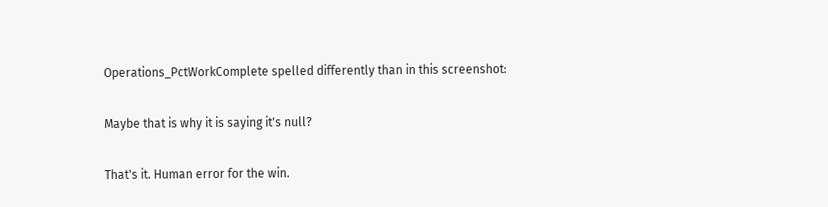Operations_PctWorkComplete spelled differently than in this screenshot:

Maybe that is why it is saying it's null?

That's it. Human error for the win.